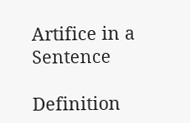Artifice in a Sentence

Definition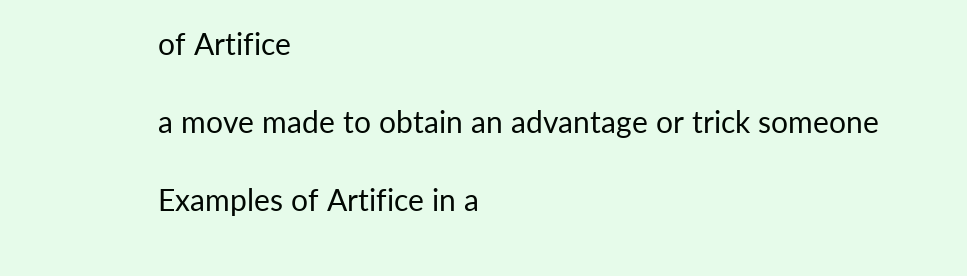of Artifice

a move made to obtain an advantage or trick someone

Examples of Artifice in a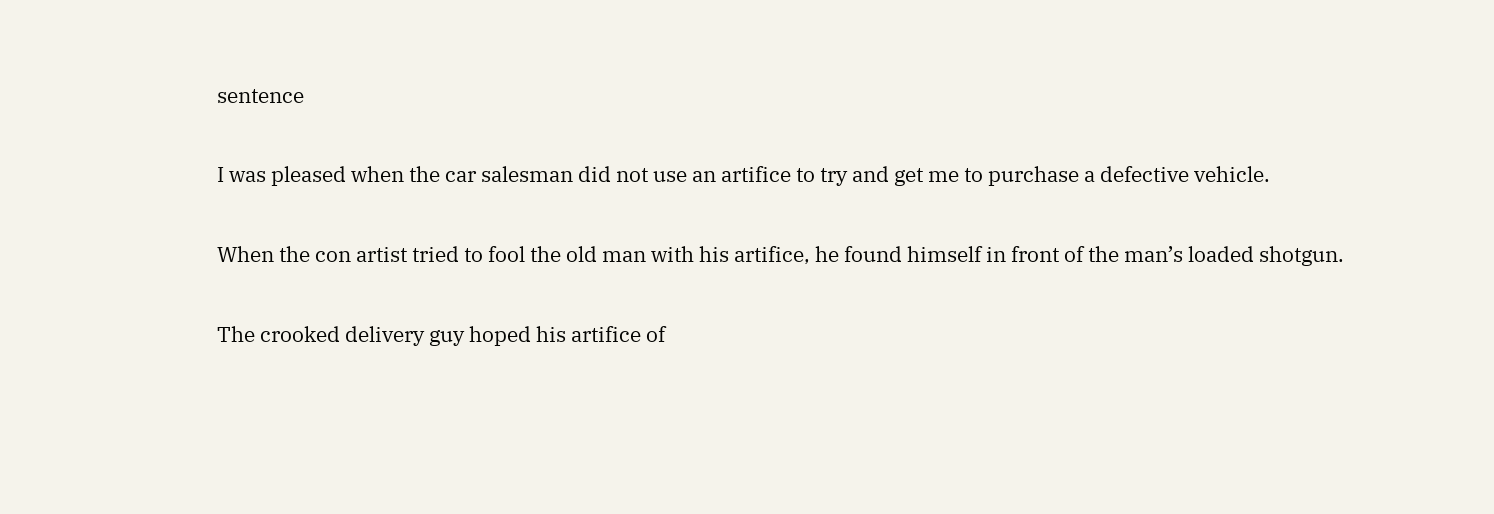sentence

I was pleased when the car salesman did not use an artifice to try and get me to purchase a defective vehicle.

When the con artist tried to fool the old man with his artifice, he found himself in front of the man’s loaded shotgun.

The crooked delivery guy hoped his artifice of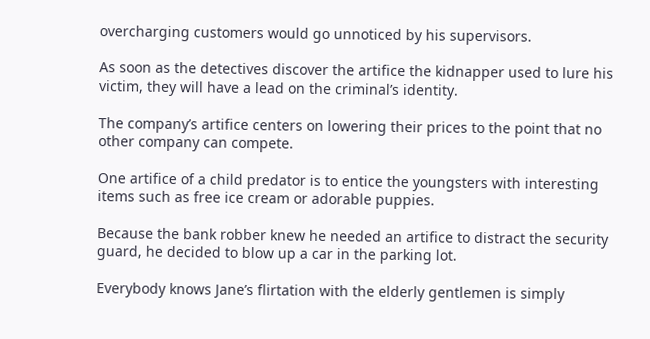overcharging customers would go unnoticed by his supervisors.

As soon as the detectives discover the artifice the kidnapper used to lure his victim, they will have a lead on the criminal’s identity.

The company’s artifice centers on lowering their prices to the point that no other company can compete.

One artifice of a child predator is to entice the youngsters with interesting items such as free ice cream or adorable puppies.

Because the bank robber knew he needed an artifice to distract the security guard, he decided to blow up a car in the parking lot.

Everybody knows Jane’s flirtation with the elderly gentlemen is simply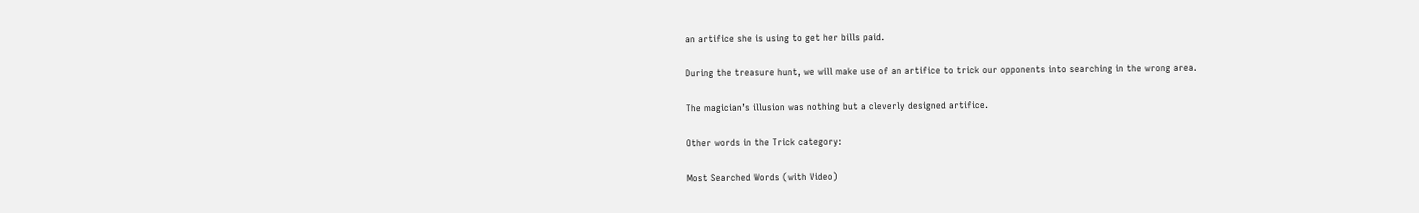an artifice she is using to get her bills paid.

During the treasure hunt, we will make use of an artifice to trick our opponents into searching in the wrong area.

The magician’s illusion was nothing but a cleverly designed artifice.

Other words in the Trick category:

Most Searched Words (with Video)